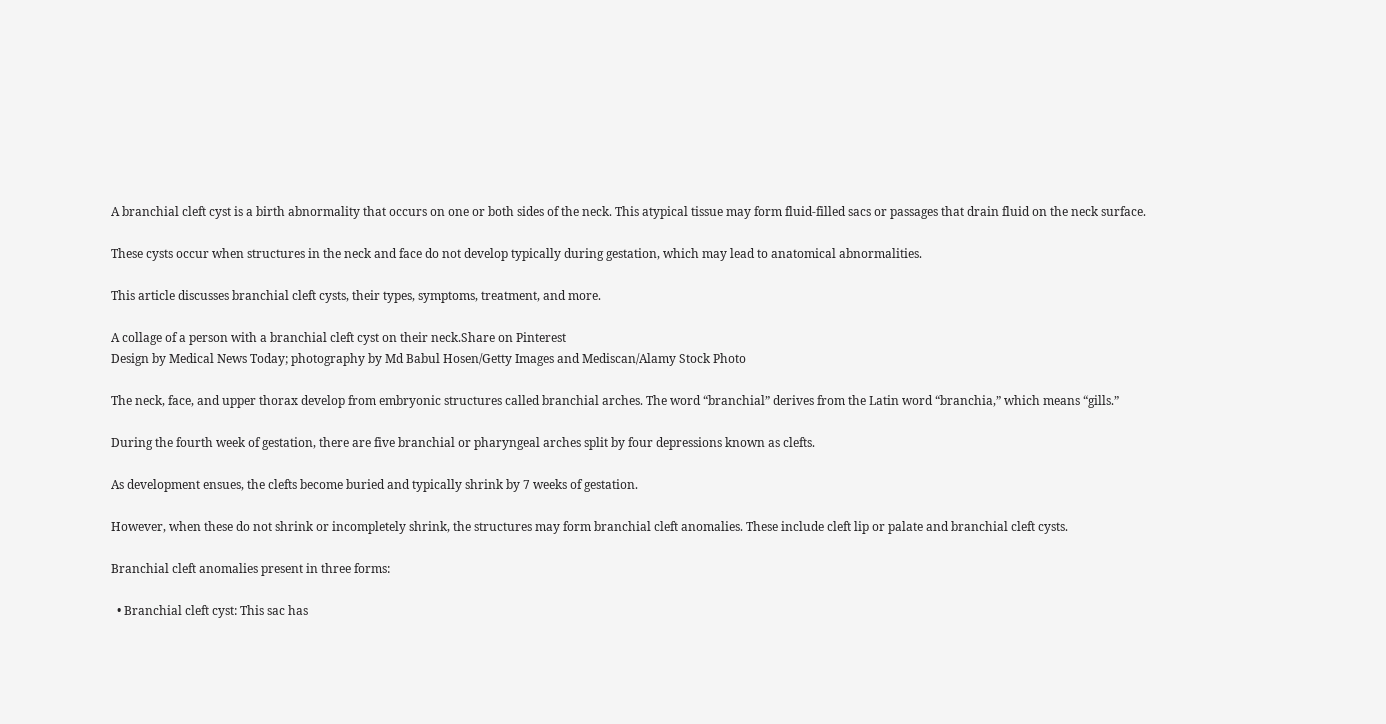A branchial cleft cyst is a birth abnormality that occurs on one or both sides of the neck. This atypical tissue may form fluid-filled sacs or passages that drain fluid on the neck surface.

These cysts occur when structures in the neck and face do not develop typically during gestation, which may lead to anatomical abnormalities.

This article discusses branchial cleft cysts, their types, symptoms, treatment, and more.

A collage of a person with a branchial cleft cyst on their neck.Share on Pinterest
Design by Medical News Today; photography by Md Babul Hosen/Getty Images and Mediscan/Alamy Stock Photo

The neck, face, and upper thorax develop from embryonic structures called branchial arches. The word “branchial” derives from the Latin word “branchia,” which means “gills.”

During the fourth week of gestation, there are five branchial or pharyngeal arches split by four depressions known as clefts.

As development ensues, the clefts become buried and typically shrink by 7 weeks of gestation.

However, when these do not shrink or incompletely shrink, the structures may form branchial cleft anomalies. These include cleft lip or palate and branchial cleft cysts.

Branchial cleft anomalies present in three forms:

  • Branchial cleft cyst: This sac has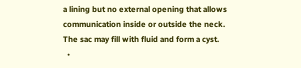a lining but no external opening that allows communication inside or outside the neck. The sac may fill with fluid and form a cyst.
  •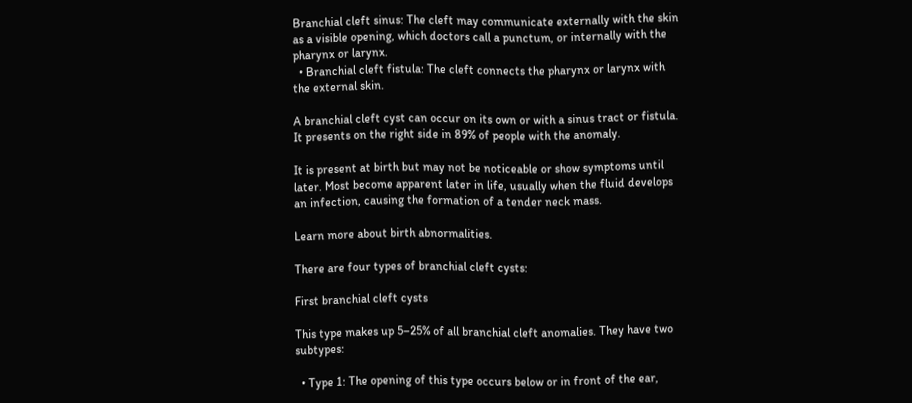Branchial cleft sinus: The cleft may communicate externally with the skin as a visible opening, which doctors call a punctum, or internally with the pharynx or larynx.
  • Branchial cleft fistula: The cleft connects the pharynx or larynx with the external skin.

A branchial cleft cyst can occur on its own or with a sinus tract or fistula. It presents on the right side in 89% of people with the anomaly.

It is present at birth but may not be noticeable or show symptoms until later. Most become apparent later in life, usually when the fluid develops an infection, causing the formation of a tender neck mass.

Learn more about birth abnormalities.

There are four types of branchial cleft cysts:

First branchial cleft cysts

This type makes up 5–25% of all branchial cleft anomalies. They have two subtypes:

  • Type 1: The opening of this type occurs below or in front of the ear,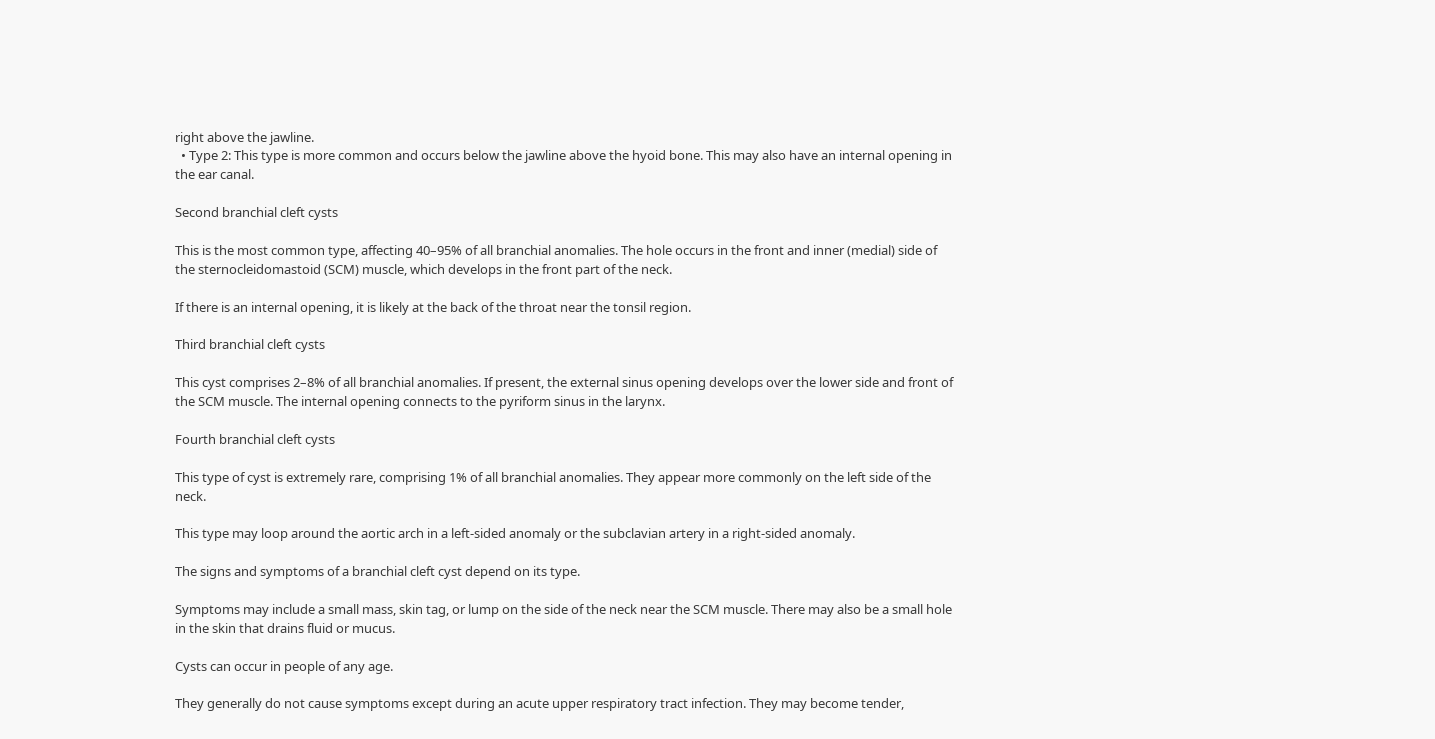right above the jawline.
  • Type 2: This type is more common and occurs below the jawline above the hyoid bone. This may also have an internal opening in the ear canal.

Second branchial cleft cysts

This is the most common type, affecting 40–95% of all branchial anomalies. The hole occurs in the front and inner (medial) side of the sternocleidomastoid (SCM) muscle, which develops in the front part of the neck.

If there is an internal opening, it is likely at the back of the throat near the tonsil region.

Third branchial cleft cysts

This cyst comprises 2–8% of all branchial anomalies. If present, the external sinus opening develops over the lower side and front of the SCM muscle. The internal opening connects to the pyriform sinus in the larynx.

Fourth branchial cleft cysts

This type of cyst is extremely rare, comprising 1% of all branchial anomalies. They appear more commonly on the left side of the neck.

This type may loop around the aortic arch in a left-sided anomaly or the subclavian artery in a right-sided anomaly.

The signs and symptoms of a branchial cleft cyst depend on its type.

Symptoms may include a small mass, skin tag, or lump on the side of the neck near the SCM muscle. There may also be a small hole in the skin that drains fluid or mucus.

Cysts can occur in people of any age.

They generally do not cause symptoms except during an acute upper respiratory tract infection. They may become tender,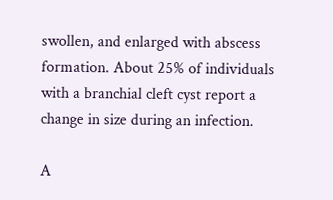swollen, and enlarged with abscess formation. About 25% of individuals with a branchial cleft cyst report a change in size during an infection.

A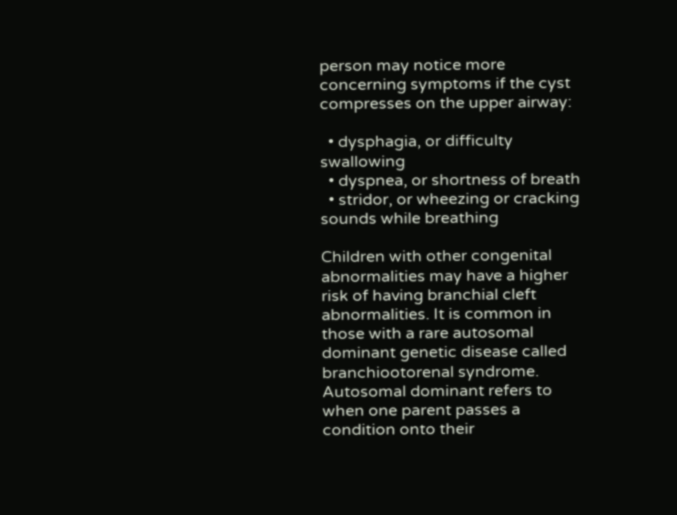person may notice more concerning symptoms if the cyst compresses on the upper airway:

  • dysphagia, or difficulty swallowing
  • dyspnea, or shortness of breath
  • stridor, or wheezing or cracking sounds while breathing

Children with other congenital abnormalities may have a higher risk of having branchial cleft abnormalities. It is common in those with a rare autosomal dominant genetic disease called branchiootorenal syndrome. Autosomal dominant refers to when one parent passes a condition onto their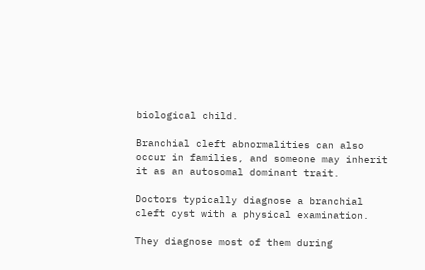biological child.

Branchial cleft abnormalities can also occur in families, and someone may inherit it as an autosomal dominant trait.

Doctors typically diagnose a branchial cleft cyst with a physical examination.

They diagnose most of them during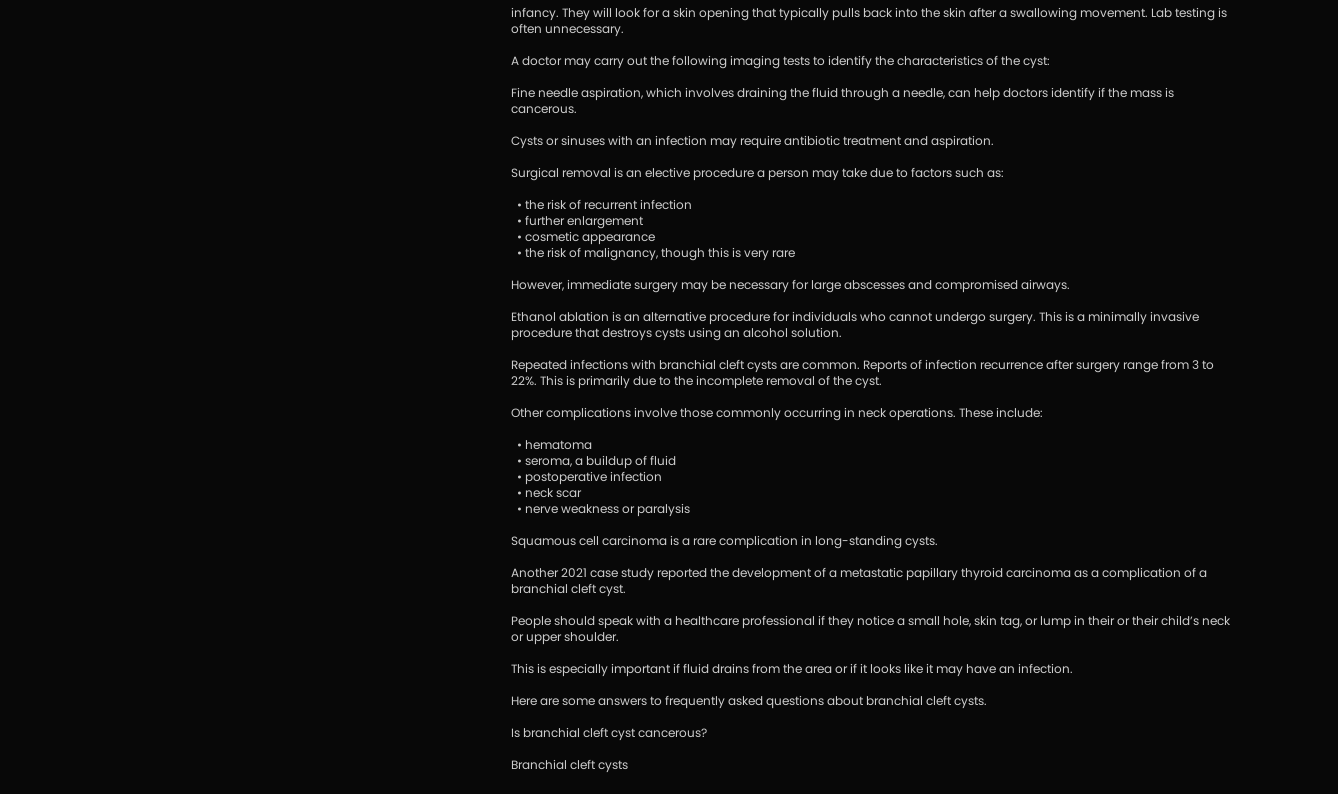infancy. They will look for a skin opening that typically pulls back into the skin after a swallowing movement. Lab testing is often unnecessary.

A doctor may carry out the following imaging tests to identify the characteristics of the cyst:

Fine needle aspiration, which involves draining the fluid through a needle, can help doctors identify if the mass is cancerous.

Cysts or sinuses with an infection may require antibiotic treatment and aspiration.

Surgical removal is an elective procedure a person may take due to factors such as:

  • the risk of recurrent infection
  • further enlargement
  • cosmetic appearance
  • the risk of malignancy, though this is very rare

However, immediate surgery may be necessary for large abscesses and compromised airways.

Ethanol ablation is an alternative procedure for individuals who cannot undergo surgery. This is a minimally invasive procedure that destroys cysts using an alcohol solution.

Repeated infections with branchial cleft cysts are common. Reports of infection recurrence after surgery range from 3 to 22%. This is primarily due to the incomplete removal of the cyst.

Other complications involve those commonly occurring in neck operations. These include:

  • hematoma
  • seroma, a buildup of fluid
  • postoperative infection
  • neck scar
  • nerve weakness or paralysis

Squamous cell carcinoma is a rare complication in long-standing cysts.

Another 2021 case study reported the development of a metastatic papillary thyroid carcinoma as a complication of a branchial cleft cyst.

People should speak with a healthcare professional if they notice a small hole, skin tag, or lump in their or their child’s neck or upper shoulder.

This is especially important if fluid drains from the area or if it looks like it may have an infection.

Here are some answers to frequently asked questions about branchial cleft cysts.

Is branchial cleft cyst cancerous?

Branchial cleft cysts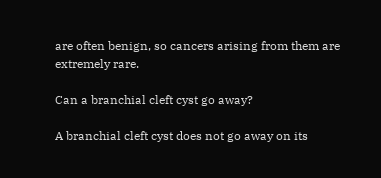are often benign, so cancers arising from them are extremely rare.

Can a branchial cleft cyst go away?

A branchial cleft cyst does not go away on its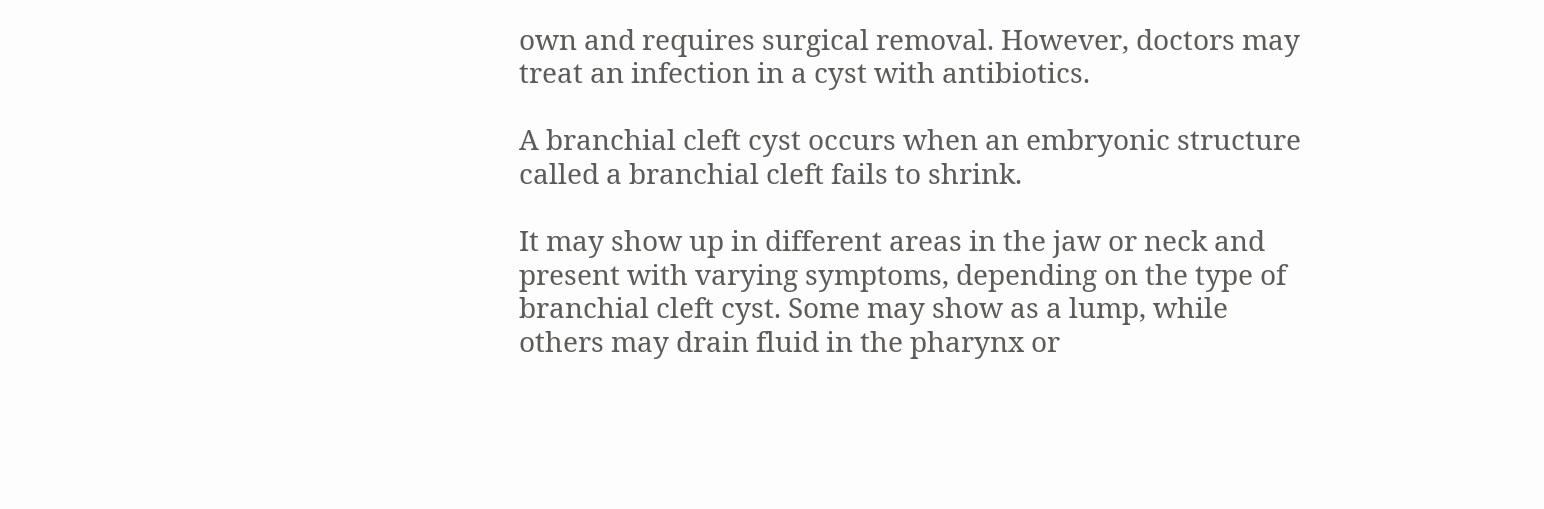own and requires surgical removal. However, doctors may treat an infection in a cyst with antibiotics.

A branchial cleft cyst occurs when an embryonic structure called a branchial cleft fails to shrink.

It may show up in different areas in the jaw or neck and present with varying symptoms, depending on the type of branchial cleft cyst. Some may show as a lump, while others may drain fluid in the pharynx or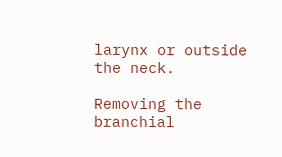larynx or outside the neck.

Removing the branchial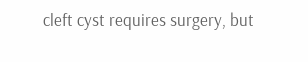cleft cyst requires surgery, but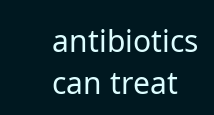antibiotics can treat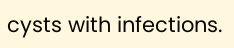cysts with infections.